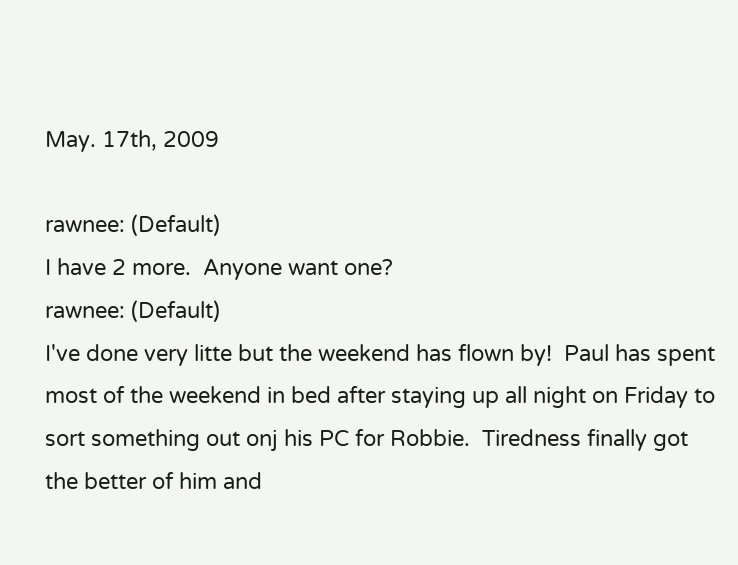May. 17th, 2009

rawnee: (Default)
I have 2 more.  Anyone want one?
rawnee: (Default)
I've done very litte but the weekend has flown by!  Paul has spent most of the weekend in bed after staying up all night on Friday to sort something out onj his PC for Robbie.  Tiredness finally got the better of him and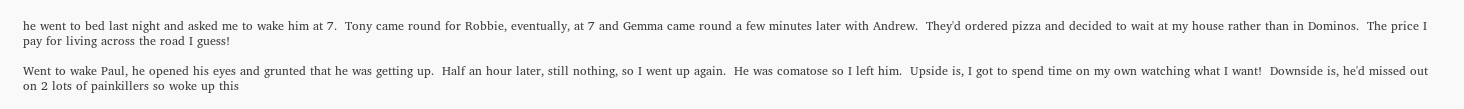he went to bed last night and asked me to wake him at 7.  Tony came round for Robbie, eventually, at 7 and Gemma came round a few minutes later with Andrew.  They'd ordered pizza and decided to wait at my house rather than in Dominos.  The price I pay for living across the road I guess!

Went to wake Paul, he opened his eyes and grunted that he was getting up.  Half an hour later, still nothing, so I went up again.  He was comatose so I left him.  Upside is, I got to spend time on my own watching what I want!  Downside is, he'd missed out on 2 lots of painkillers so woke up this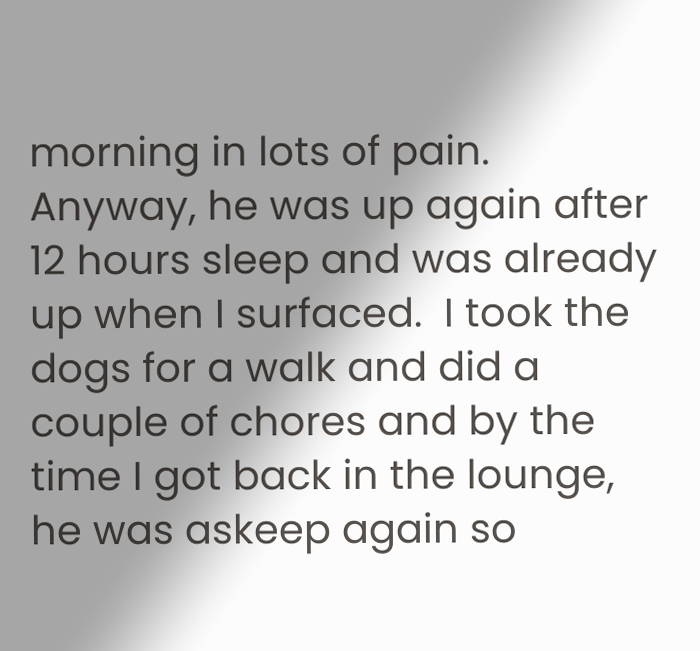morning in lots of pain.  Anyway, he was up again after 12 hours sleep and was already up when I surfaced.  I took the dogs for a walk and did a couple of chores and by the time I got back in the lounge, he was askeep again so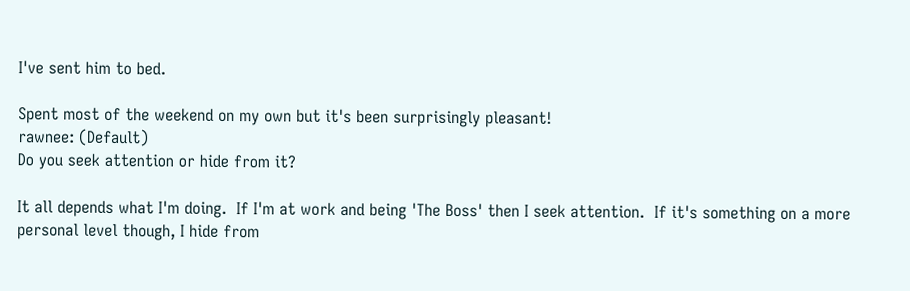I've sent him to bed.

Spent most of the weekend on my own but it's been surprisingly pleasant!
rawnee: (Default)
Do you seek attention or hide from it?

It all depends what I'm doing.  If I'm at work and being 'The Boss' then I seek attention.  If it's something on a more personal level though, I hide from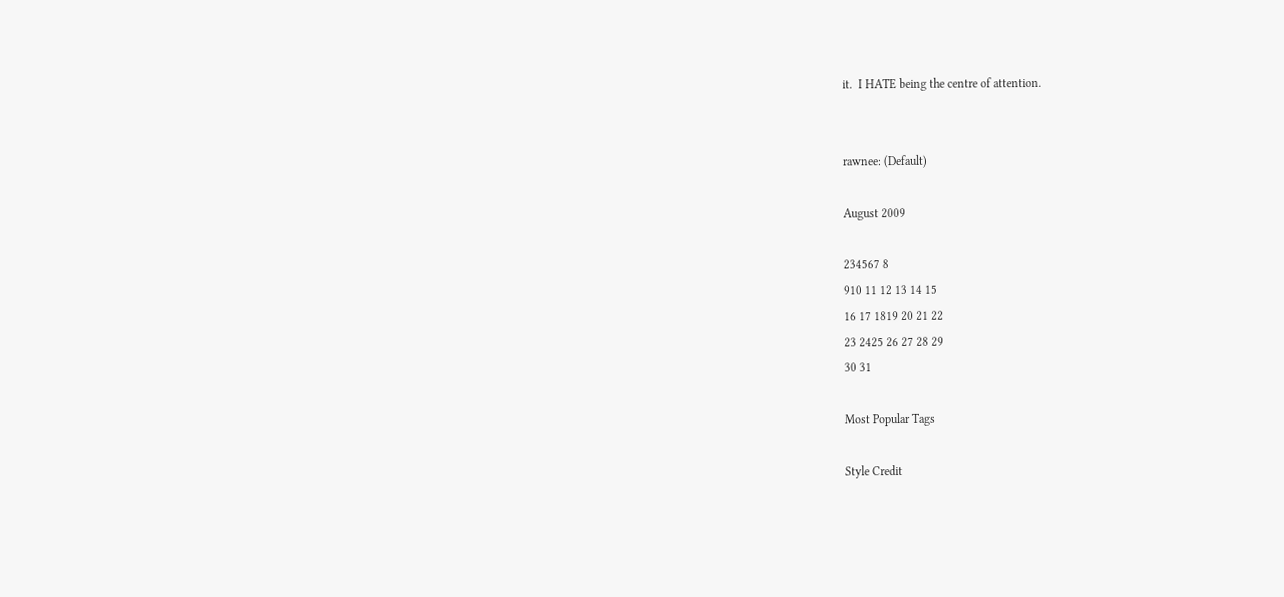it.  I HATE being the centre of attention.


rawnee: (Default)

August 2009

234567 8
910 11 12 13 14 15
16 17 1819 20 21 22
23 2425 26 27 28 29
30 31

Most Popular Tags

Style Credit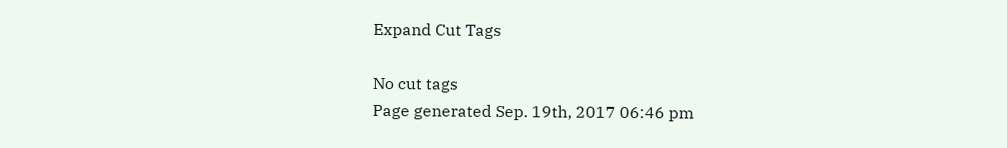Expand Cut Tags

No cut tags
Page generated Sep. 19th, 2017 06:46 pm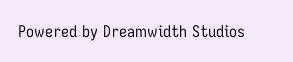Powered by Dreamwidth Studios